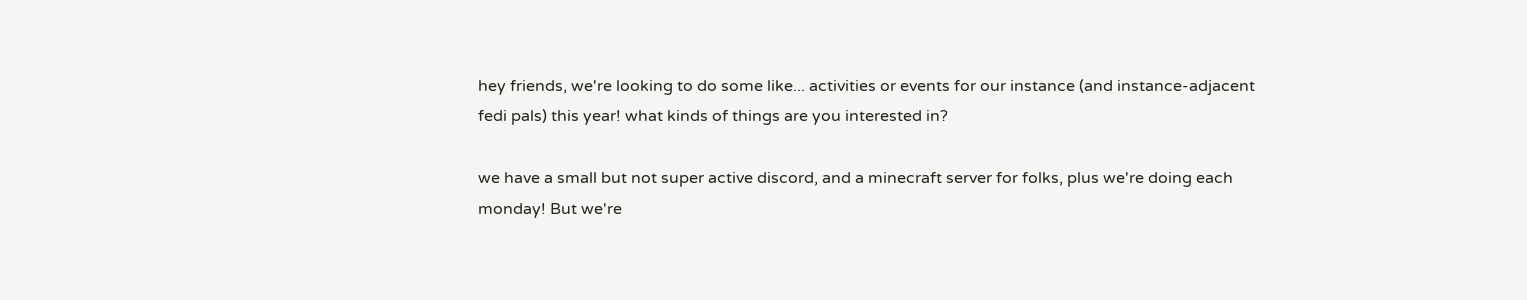hey friends, we're looking to do some like... activities or events for our instance (and instance-adjacent fedi pals) this year! what kinds of things are you interested in?

we have a small but not super active discord, and a minecraft server for folks, plus we're doing each monday! But we're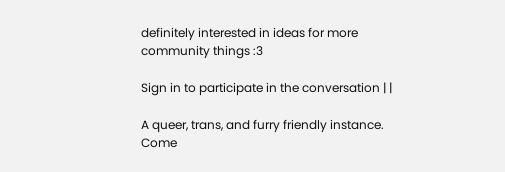definitely interested in ideas for more community things :3

Sign in to participate in the conversation | |

A queer, trans, and furry friendly instance. Come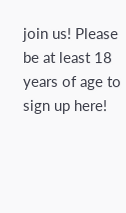join us! Please be at least 18 years of age to sign up here!